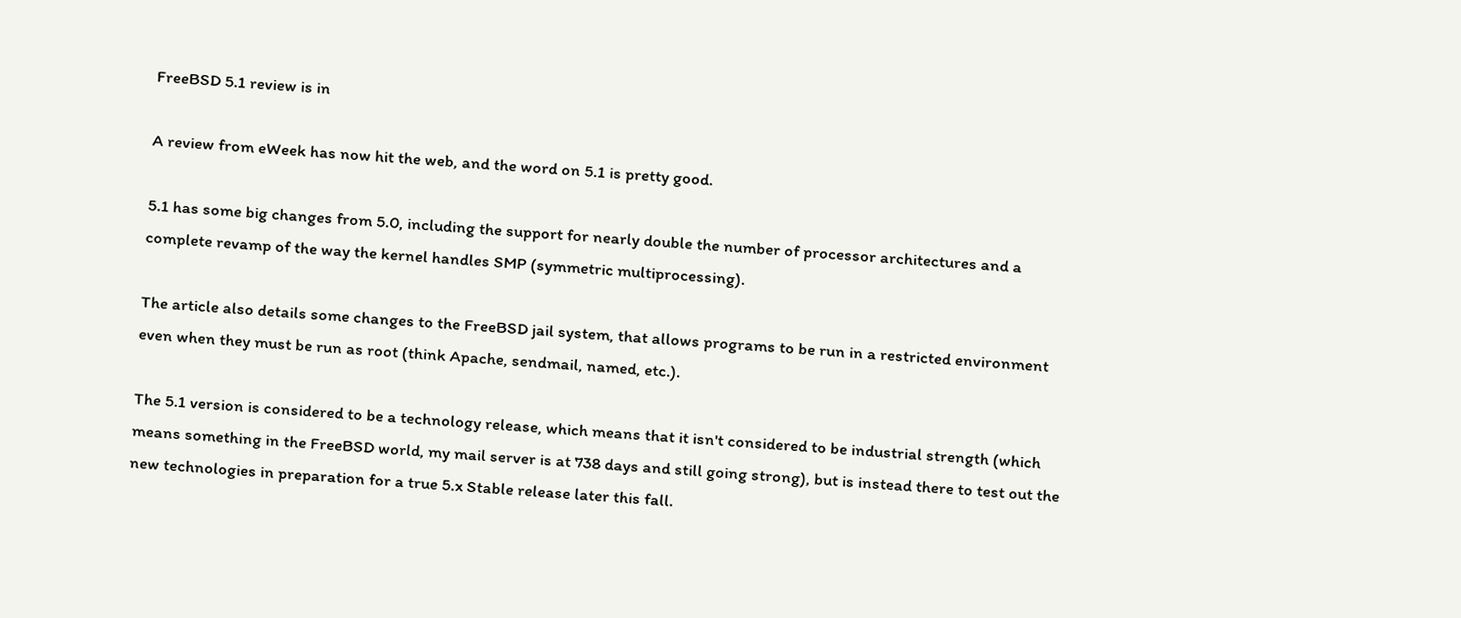FreeBSD 5.1 review is in

A review from eWeek has now hit the web, and the word on 5.1 is pretty good.

5.1 has some big changes from 5.0, including the support for nearly double the number of processor architectures and a complete revamp of the way the kernel handles SMP (symmetric multiprocessing).

The article also details some changes to the FreeBSD jail system, that allows programs to be run in a restricted environment even when they must be run as root (think Apache, sendmail, named, etc.).

The 5.1 version is considered to be a technology release, which means that it isn't considered to be industrial strength (which means something in the FreeBSD world, my mail server is at 738 days and still going strong), but is instead there to test out the new technologies in preparation for a true 5.x Stable release later this fall.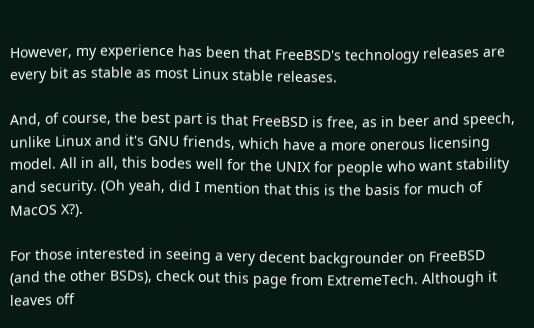However, my experience has been that FreeBSD's technology releases are every bit as stable as most Linux stable releases.

And, of course, the best part is that FreeBSD is free, as in beer and speech, unlike Linux and it's GNU friends, which have a more onerous licensing model. All in all, this bodes well for the UNIX for people who want stability and security. (Oh yeah, did I mention that this is the basis for much of MacOS X?).

For those interested in seeing a very decent backgrounder on FreeBSD (and the other BSDs), check out this page from ExtremeTech. Although it leaves off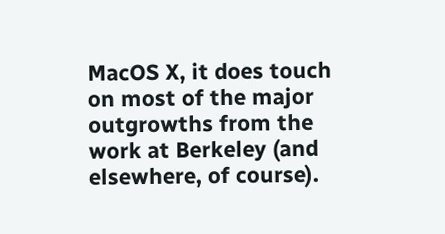MacOS X, it does touch on most of the major outgrowths from the work at Berkeley (and elsewhere, of course).